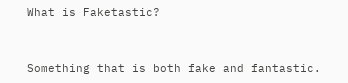What is Faketastic?


Something that is both fake and fantastic.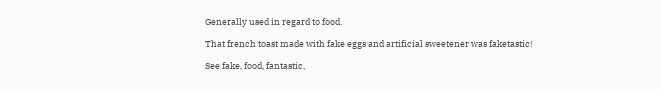Generally used in regard to food.

That french toast made with fake eggs and artificial sweetener was faketastic!

See fake, food, fantastic,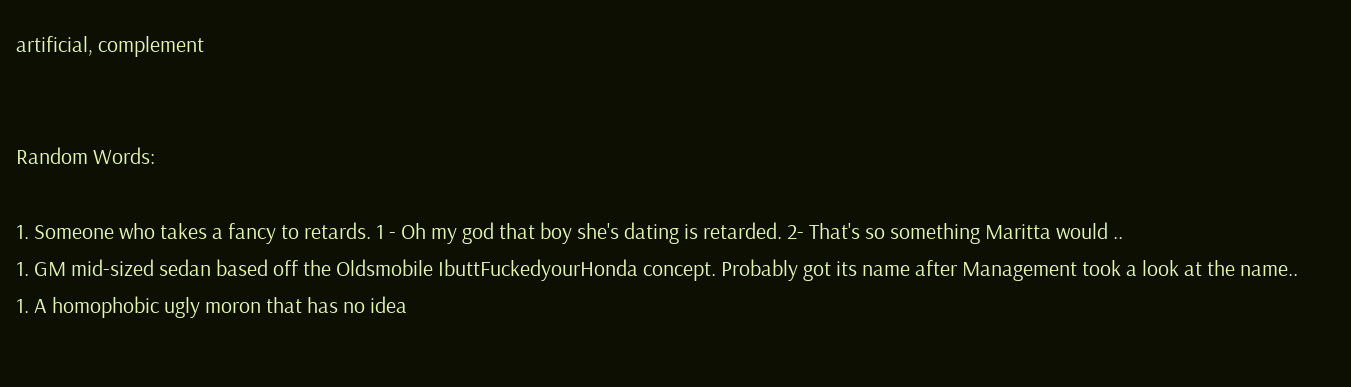artificial, complement


Random Words:

1. Someone who takes a fancy to retards. 1 - Oh my god that boy she's dating is retarded. 2- That's so something Maritta would ..
1. GM mid-sized sedan based off the Oldsmobile IbuttFuckedyourHonda concept. Probably got its name after Management took a look at the name..
1. A homophobic ugly moron that has no idea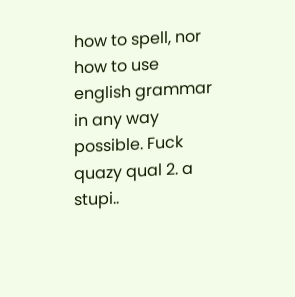how to spell, nor how to use english grammar in any way possible. Fuck quazy qual 2. a stupi..